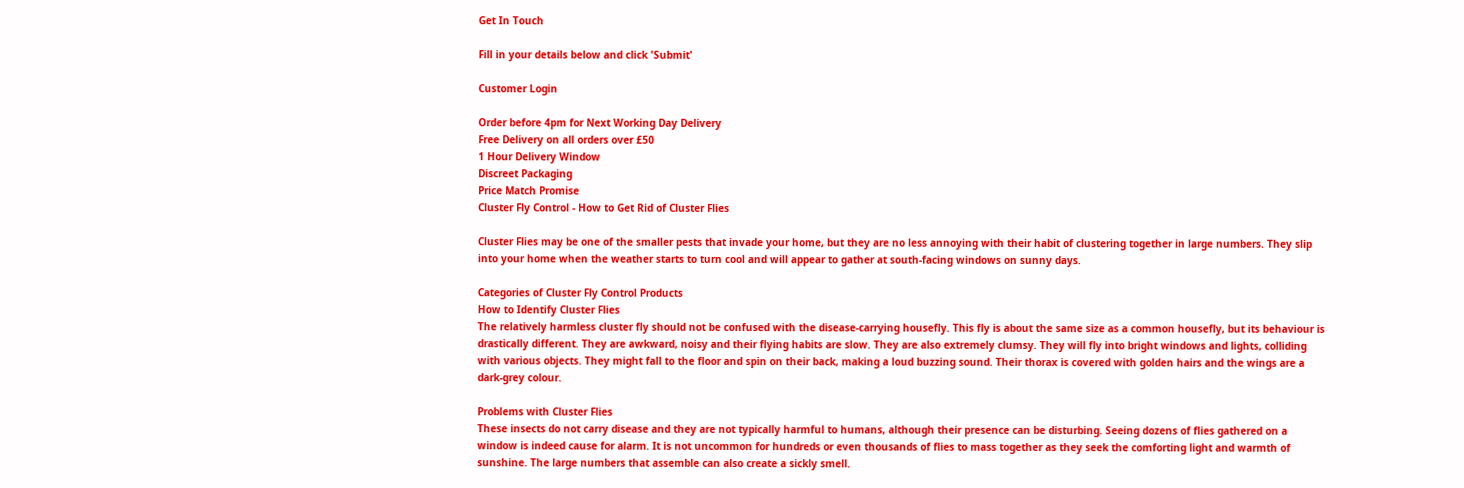Get In Touch

Fill in your details below and click 'Submit'

Customer Login

Order before 4pm for Next Working Day Delivery
Free Delivery on all orders over £50
1 Hour Delivery Window
Discreet Packaging
Price Match Promise
Cluster Fly Control - How to Get Rid of Cluster Flies

Cluster Flies may be one of the smaller pests that invade your home, but they are no less annoying with their habit of clustering together in large numbers. They slip into your home when the weather starts to turn cool and will appear to gather at south-facing windows on sunny days.

Categories of Cluster Fly Control Products
How to Identify Cluster Flies
The relatively harmless cluster fly should not be confused with the disease-carrying housefly. This fly is about the same size as a common housefly, but its behaviour is drastically different. They are awkward, noisy and their flying habits are slow. They are also extremely clumsy. They will fly into bright windows and lights, colliding with various objects. They might fall to the floor and spin on their back, making a loud buzzing sound. Their thorax is covered with golden hairs and the wings are a dark-grey colour.

Problems with Cluster Flies
These insects do not carry disease and they are not typically harmful to humans, although their presence can be disturbing. Seeing dozens of flies gathered on a window is indeed cause for alarm. It is not uncommon for hundreds or even thousands of flies to mass together as they seek the comforting light and warmth of sunshine. The large numbers that assemble can also create a sickly smell.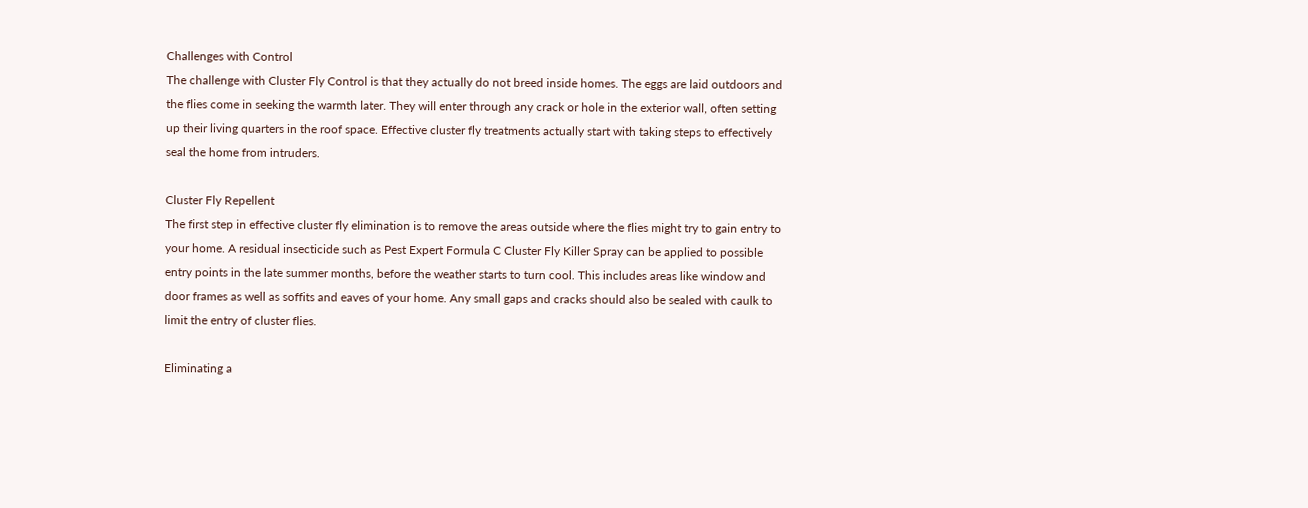Challenges with Control
The challenge with Cluster Fly Control is that they actually do not breed inside homes. The eggs are laid outdoors and the flies come in seeking the warmth later. They will enter through any crack or hole in the exterior wall, often setting up their living quarters in the roof space. Effective cluster fly treatments actually start with taking steps to effectively seal the home from intruders.

Cluster Fly Repellent
The first step in effective cluster fly elimination is to remove the areas outside where the flies might try to gain entry to your home. A residual insecticide such as Pest Expert Formula C Cluster Fly Killer Spray can be applied to possible entry points in the late summer months, before the weather starts to turn cool. This includes areas like window and door frames as well as soffits and eaves of your home. Any small gaps and cracks should also be sealed with caulk to limit the entry of cluster flies.

Eliminating a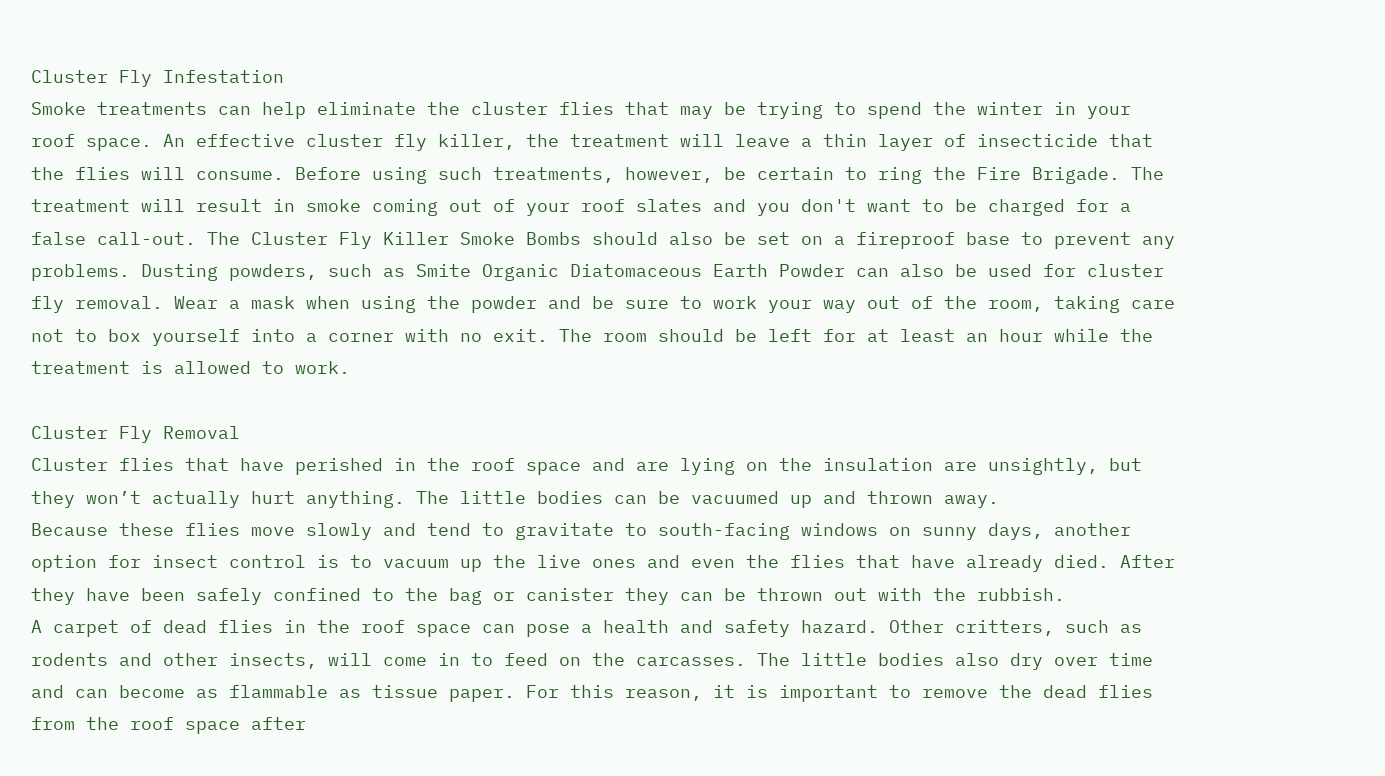Cluster Fly Infestation
Smoke treatments can help eliminate the cluster flies that may be trying to spend the winter in your roof space. An effective cluster fly killer, the treatment will leave a thin layer of insecticide that the flies will consume. Before using such treatments, however, be certain to ring the Fire Brigade. The treatment will result in smoke coming out of your roof slates and you don't want to be charged for a false call-out. The Cluster Fly Killer Smoke Bombs should also be set on a fireproof base to prevent any problems. Dusting powders, such as Smite Organic Diatomaceous Earth Powder can also be used for cluster fly removal. Wear a mask when using the powder and be sure to work your way out of the room, taking care not to box yourself into a corner with no exit. The room should be left for at least an hour while the treatment is allowed to work.

Cluster Fly Removal
Cluster flies that have perished in the roof space and are lying on the insulation are unsightly, but they won’t actually hurt anything. The little bodies can be vacuumed up and thrown away.
Because these flies move slowly and tend to gravitate to south-facing windows on sunny days, another option for insect control is to vacuum up the live ones and even the flies that have already died. After they have been safely confined to the bag or canister they can be thrown out with the rubbish.
A carpet of dead flies in the roof space can pose a health and safety hazard. Other critters, such as rodents and other insects, will come in to feed on the carcasses. The little bodies also dry over time and can become as flammable as tissue paper. For this reason, it is important to remove the dead flies from the roof space after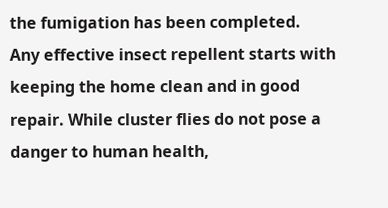the fumigation has been completed.
Any effective insect repellent starts with keeping the home clean and in good repair. While cluster flies do not pose a danger to human health,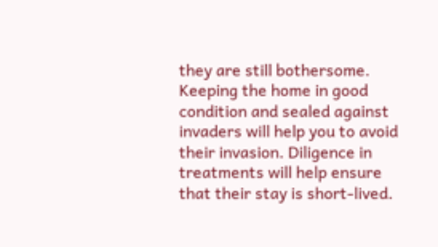they are still bothersome. Keeping the home in good condition and sealed against invaders will help you to avoid their invasion. Diligence in treatments will help ensure that their stay is short-lived.